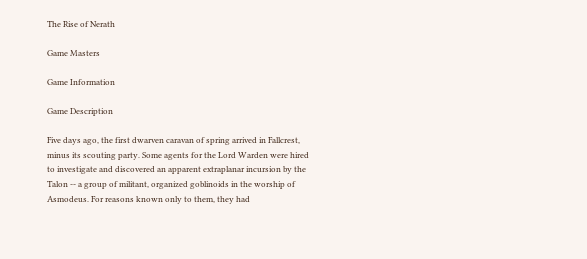The Rise of Nerath

Game Masters

Game Information

Game Description

Five days ago, the first dwarven caravan of spring arrived in Fallcrest, minus its scouting party. Some agents for the Lord Warden were hired to investigate and discovered an apparent extraplanar incursion by the Talon -- a group of militant, organized goblinoids in the worship of Asmodeus. For reasons known only to them, they had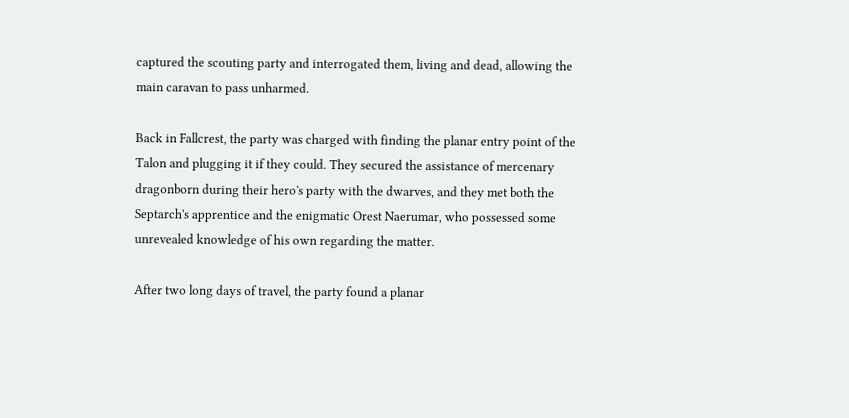captured the scouting party and interrogated them, living and dead, allowing the main caravan to pass unharmed.

Back in Fallcrest, the party was charged with finding the planar entry point of the Talon and plugging it if they could. They secured the assistance of mercenary dragonborn during their hero's party with the dwarves, and they met both the Septarch's apprentice and the enigmatic Orest Naerumar, who possessed some unrevealed knowledge of his own regarding the matter.

After two long days of travel, the party found a planar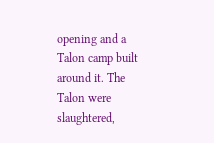opening and a Talon camp built around it. The Talon were slaughtered,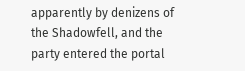apparently by denizens of the Shadowfell, and the party entered the portal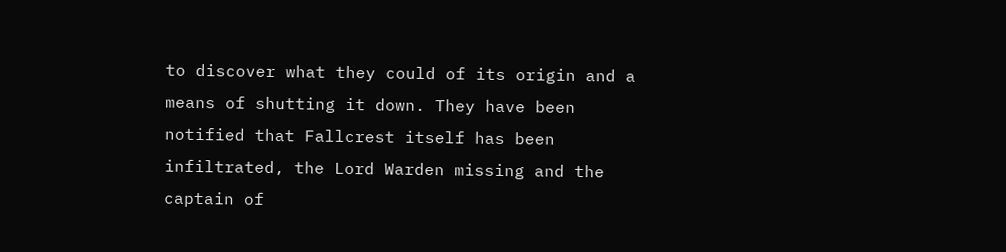to discover what they could of its origin and a means of shutting it down. They have been notified that Fallcrest itself has been infiltrated, the Lord Warden missing and the captain of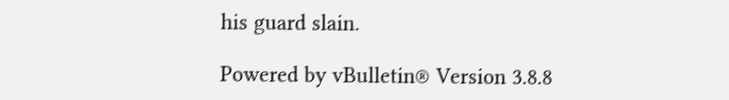his guard slain.

Powered by vBulletin® Version 3.8.8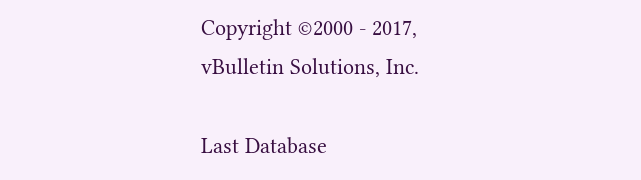Copyright ©2000 - 2017, vBulletin Solutions, Inc.

Last Database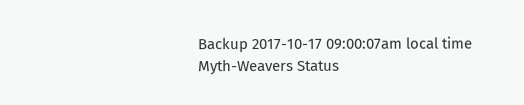Backup 2017-10-17 09:00:07am local time
Myth-Weavers Status